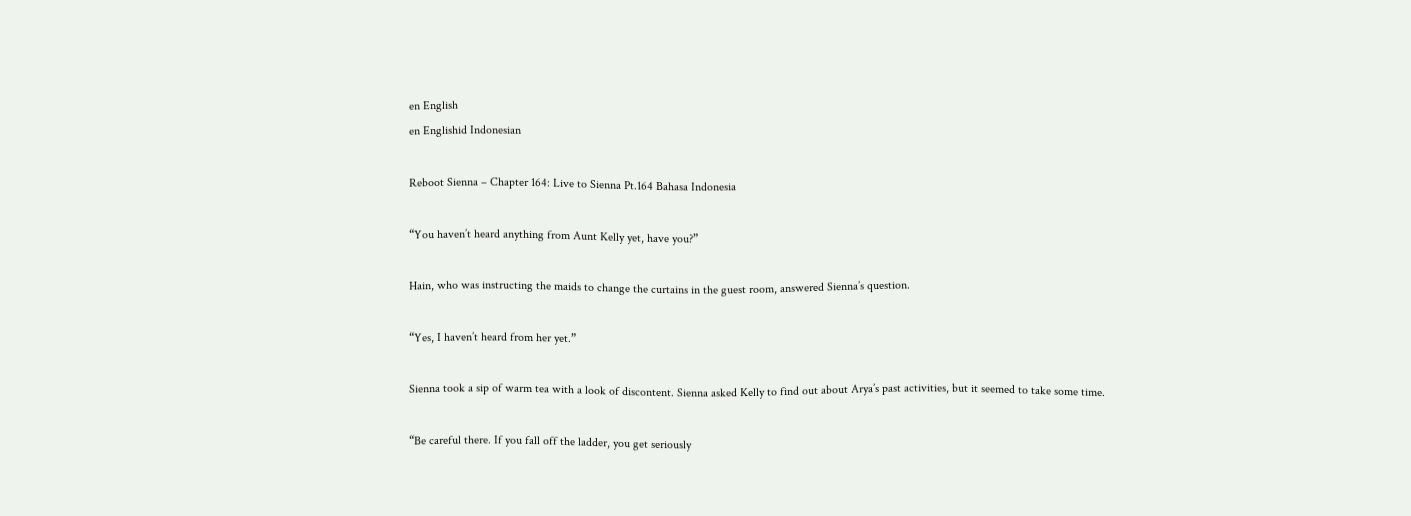en English
en Englishid Indonesian

Reboot Sienna – Chapter 164: Live to Sienna Pt.164 Bahasa Indonesia

“You haven’t heard anything from Aunt Kelly yet, have you?”

Hain, who was instructing the maids to change the curtains in the guest room, answered Sienna’s question.

“Yes, I haven’t heard from her yet.”

Sienna took a sip of warm tea with a look of discontent. Sienna asked Kelly to find out about Arya’s past activities, but it seemed to take some time.

“Be careful there. If you fall off the ladder, you get seriously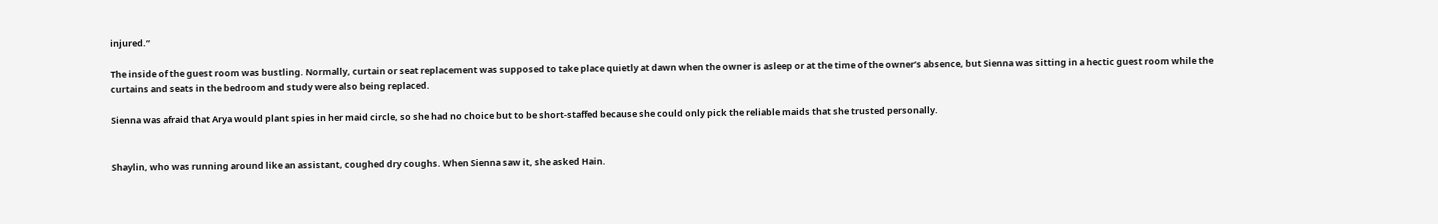injured.”

The inside of the guest room was bustling. Normally, curtain or seat replacement was supposed to take place quietly at dawn when the owner is asleep or at the time of the owner’s absence, but Sienna was sitting in a hectic guest room while the curtains and seats in the bedroom and study were also being replaced.

Sienna was afraid that Arya would plant spies in her maid circle, so she had no choice but to be short-staffed because she could only pick the reliable maids that she trusted personally.


Shaylin, who was running around like an assistant, coughed dry coughs. When Sienna saw it, she asked Hain.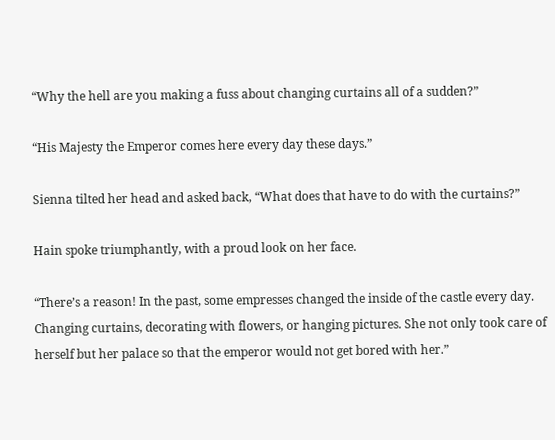“Why the hell are you making a fuss about changing curtains all of a sudden?”

“His Majesty the Emperor comes here every day these days.”

Sienna tilted her head and asked back, “What does that have to do with the curtains?”

Hain spoke triumphantly, with a proud look on her face.

“There’s a reason! In the past, some empresses changed the inside of the castle every day. Changing curtains, decorating with flowers, or hanging pictures. She not only took care of herself but her palace so that the emperor would not get bored with her.”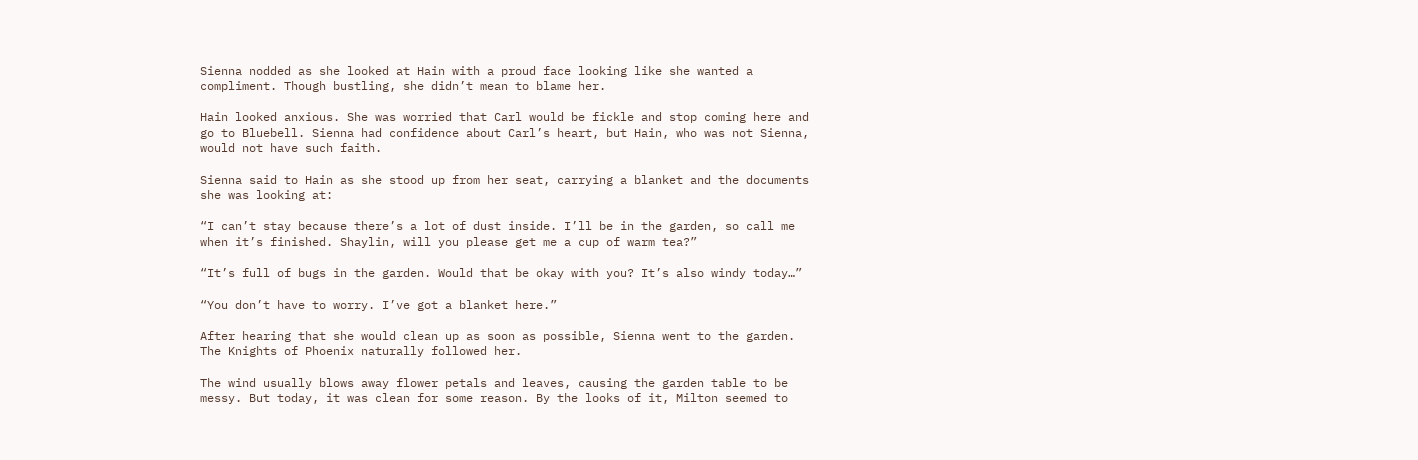Sienna nodded as she looked at Hain with a proud face looking like she wanted a compliment. Though bustling, she didn’t mean to blame her.

Hain looked anxious. She was worried that Carl would be fickle and stop coming here and go to Bluebell. Sienna had confidence about Carl’s heart, but Hain, who was not Sienna, would not have such faith.

Sienna said to Hain as she stood up from her seat, carrying a blanket and the documents she was looking at:

“I can’t stay because there’s a lot of dust inside. I’ll be in the garden, so call me when it’s finished. Shaylin, will you please get me a cup of warm tea?”

“It’s full of bugs in the garden. Would that be okay with you? It’s also windy today…”

“You don’t have to worry. I’ve got a blanket here.”

After hearing that she would clean up as soon as possible, Sienna went to the garden. The Knights of Phoenix naturally followed her.

The wind usually blows away flower petals and leaves, causing the garden table to be messy. But today, it was clean for some reason. By the looks of it, Milton seemed to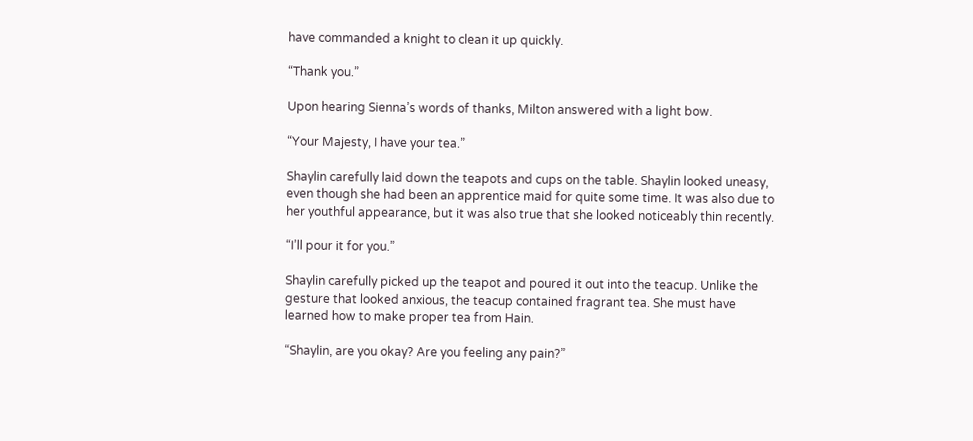have commanded a knight to clean it up quickly.

“Thank you.”

Upon hearing Sienna’s words of thanks, Milton answered with a light bow.

“Your Majesty, I have your tea.”

Shaylin carefully laid down the teapots and cups on the table. Shaylin looked uneasy, even though she had been an apprentice maid for quite some time. It was also due to her youthful appearance, but it was also true that she looked noticeably thin recently.

“I’ll pour it for you.”

Shaylin carefully picked up the teapot and poured it out into the teacup. Unlike the gesture that looked anxious, the teacup contained fragrant tea. She must have learned how to make proper tea from Hain.

“Shaylin, are you okay? Are you feeling any pain?”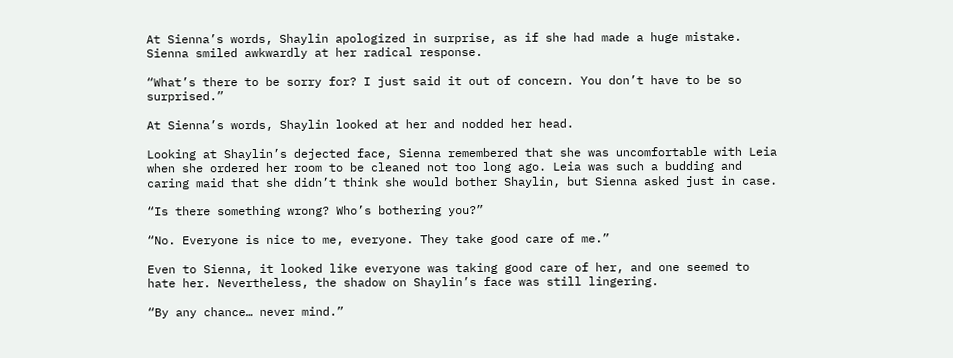At Sienna’s words, Shaylin apologized in surprise, as if she had made a huge mistake. Sienna smiled awkwardly at her radical response.

“What’s there to be sorry for? I just said it out of concern. You don’t have to be so surprised.”

At Sienna’s words, Shaylin looked at her and nodded her head.

Looking at Shaylin’s dejected face, Sienna remembered that she was uncomfortable with Leia when she ordered her room to be cleaned not too long ago. Leia was such a budding and caring maid that she didn’t think she would bother Shaylin, but Sienna asked just in case.

“Is there something wrong? Who’s bothering you?”

“No. Everyone is nice to me, everyone. They take good care of me.”

Even to Sienna, it looked like everyone was taking good care of her, and one seemed to hate her. Nevertheless, the shadow on Shaylin’s face was still lingering.

“By any chance… never mind.”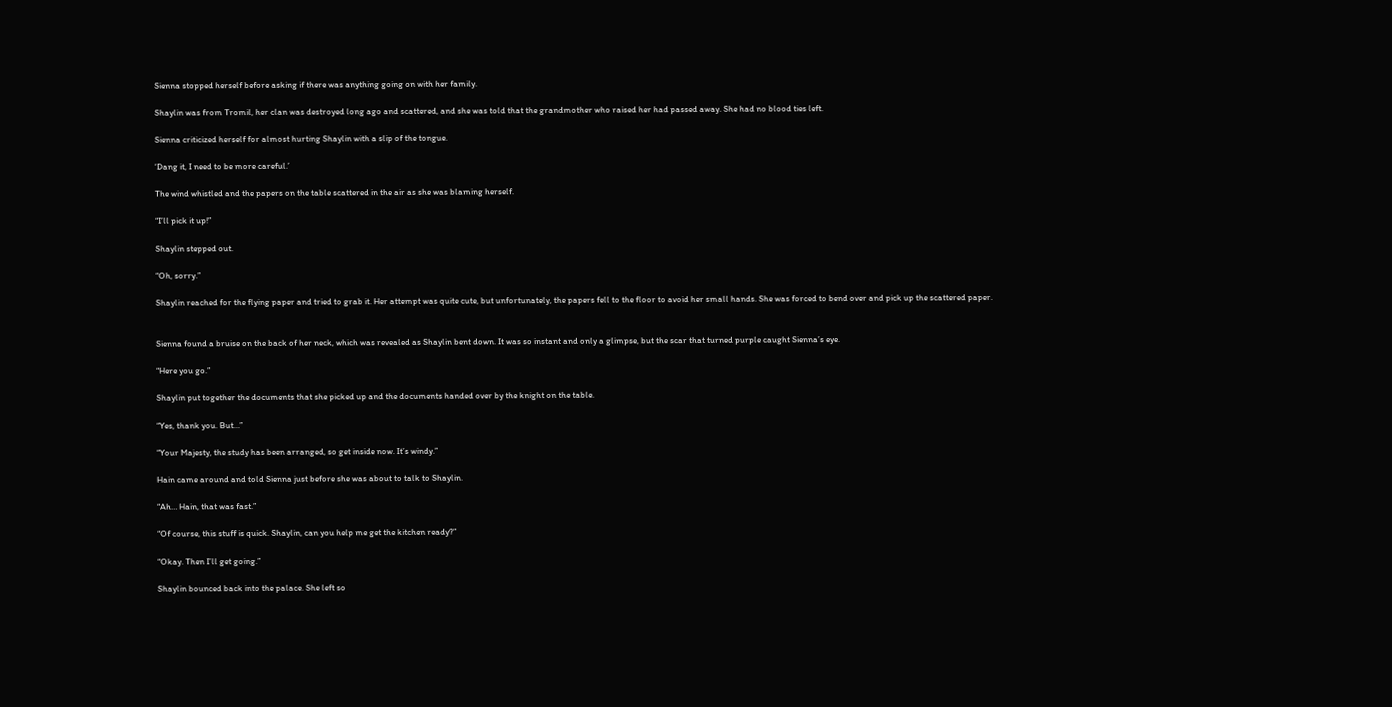Sienna stopped herself before asking if there was anything going on with her family.

Shaylin was from Tromil, her clan was destroyed long ago and scattered, and she was told that the grandmother who raised her had passed away. She had no blood ties left.

Sienna criticized herself for almost hurting Shaylin with a slip of the tongue.

‘Dang it, I need to be more careful.’

The wind whistled and the papers on the table scattered in the air as she was blaming herself.

“I’ll pick it up!”

Shaylin stepped out.

“Oh, sorry.”

Shaylin reached for the flying paper and tried to grab it. Her attempt was quite cute, but unfortunately, the papers fell to the floor to avoid her small hands. She was forced to bend over and pick up the scattered paper.


Sienna found a bruise on the back of her neck, which was revealed as Shaylin bent down. It was so instant and only a glimpse, but the scar that turned purple caught Sienna’s eye.

“Here you go.”

Shaylin put together the documents that she picked up and the documents handed over by the knight on the table.

“Yes, thank you. But…”

“Your Majesty, the study has been arranged, so get inside now. It’s windy.”

Hain came around and told Sienna just before she was about to talk to Shaylin.

“Ah… Hain, that was fast.”

“Of course, this stuff is quick. Shaylin, can you help me get the kitchen ready?”

“Okay. Then I’ll get going.”

Shaylin bounced back into the palace. She left so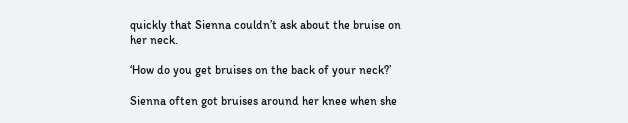quickly that Sienna couldn’t ask about the bruise on her neck.

‘How do you get bruises on the back of your neck?’

Sienna often got bruises around her knee when she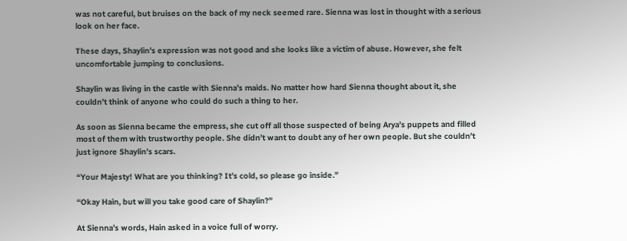was not careful, but bruises on the back of my neck seemed rare. Sienna was lost in thought with a serious look on her face.

These days, Shaylin’s expression was not good and she looks like a victim of abuse. However, she felt uncomfortable jumping to conclusions.

Shaylin was living in the castle with Sienna’s maids. No matter how hard Sienna thought about it, she couldn’t think of anyone who could do such a thing to her.

As soon as Sienna became the empress, she cut off all those suspected of being Arya’s puppets and filled most of them with trustworthy people. She didn’t want to doubt any of her own people. But she couldn’t just ignore Shaylin’s scars.

“Your Majesty! What are you thinking? It’s cold, so please go inside.”

“Okay Hain, but will you take good care of Shaylin?”

At Sienna’s words, Hain asked in a voice full of worry.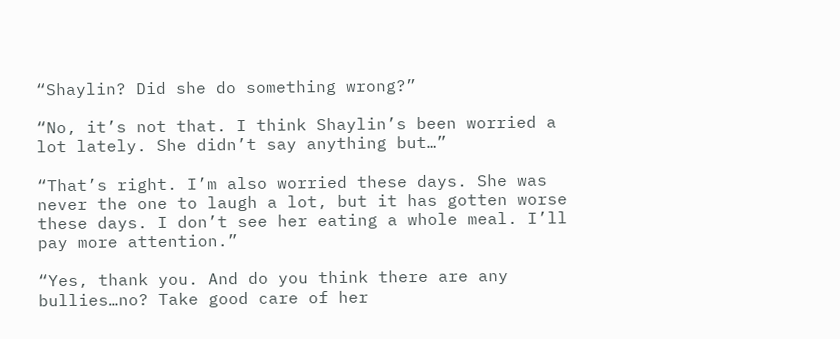“Shaylin? Did she do something wrong?”

“No, it’s not that. I think Shaylin’s been worried a lot lately. She didn’t say anything but…”

“That’s right. I’m also worried these days. She was never the one to laugh a lot, but it has gotten worse these days. I don’t see her eating a whole meal. I’ll pay more attention.”

“Yes, thank you. And do you think there are any bullies…no? Take good care of her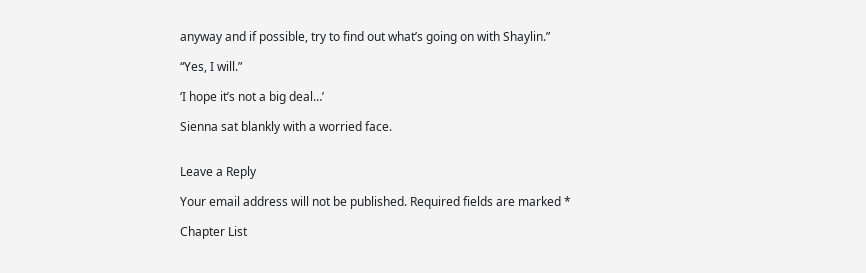anyway and if possible, try to find out what’s going on with Shaylin.”

“Yes, I will.”

‘I hope it’s not a big deal…’

Sienna sat blankly with a worried face.


Leave a Reply

Your email address will not be published. Required fields are marked *

Chapter List